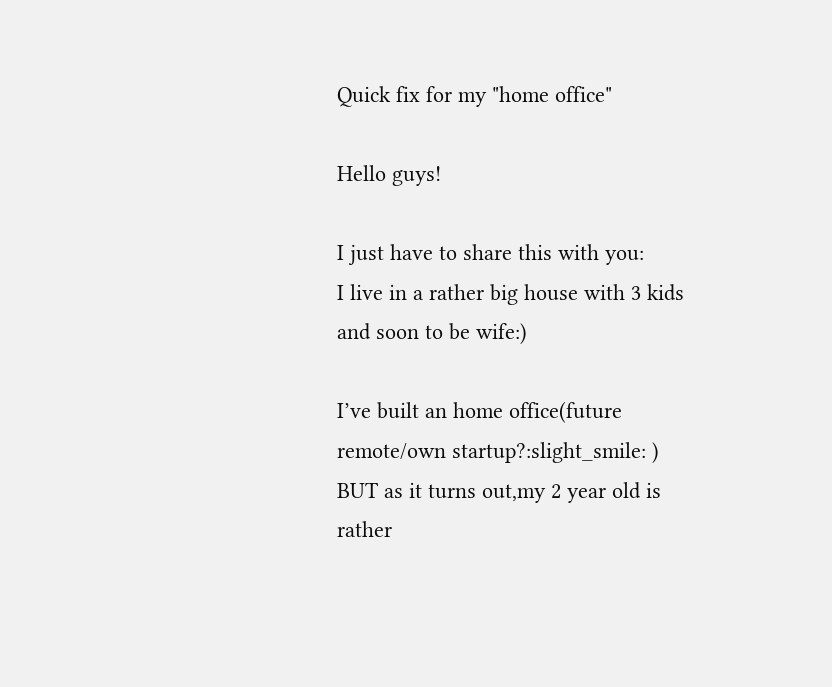Quick fix for my "home office"

Hello guys!

I just have to share this with you:
I live in a rather big house with 3 kids and soon to be wife:)

I’ve built an home office(future remote/own startup?:slight_smile: )
BUT as it turns out,my 2 year old is rather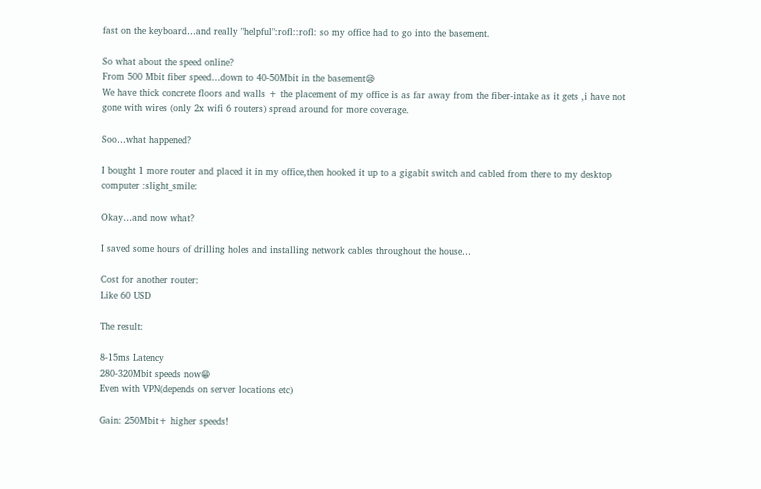fast on the keyboard…and really "helpful":rofl::rofl: so my office had to go into the basement.

So what about the speed online?
From 500 Mbit fiber speed…down to 40-50Mbit in the basement😪
We have thick concrete floors and walls + the placement of my office is as far away from the fiber-intake as it gets ,i have not gone with wires (only 2x wifi 6 routers) spread around for more coverage.

Soo…what happened?

I bought 1 more router and placed it in my office,then hooked it up to a gigabit switch and cabled from there to my desktop computer :slight_smile:

Okay…and now what?

I saved some hours of drilling holes and installing network cables throughout the house…

Cost for another router:
Like 60 USD

The result:

8-15ms Latency
280-320Mbit speeds now😁
Even with VPN(depends on server locations etc)

Gain: 250Mbit+ higher speeds!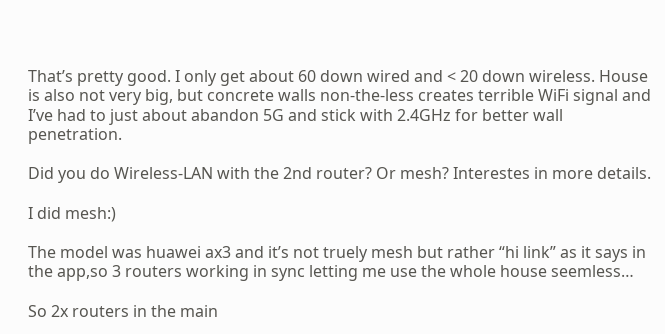That’s pretty good. I only get about 60 down wired and < 20 down wireless. House is also not very big, but concrete walls non-the-less creates terrible WiFi signal and I’ve had to just about abandon 5G and stick with 2.4GHz for better wall penetration.

Did you do Wireless-LAN with the 2nd router? Or mesh? Interestes in more details.

I did mesh:)

The model was huawei ax3 and it’s not truely mesh but rather “hi link” as it says in the app,so 3 routers working in sync letting me use the whole house seemless…

So 2x routers in the main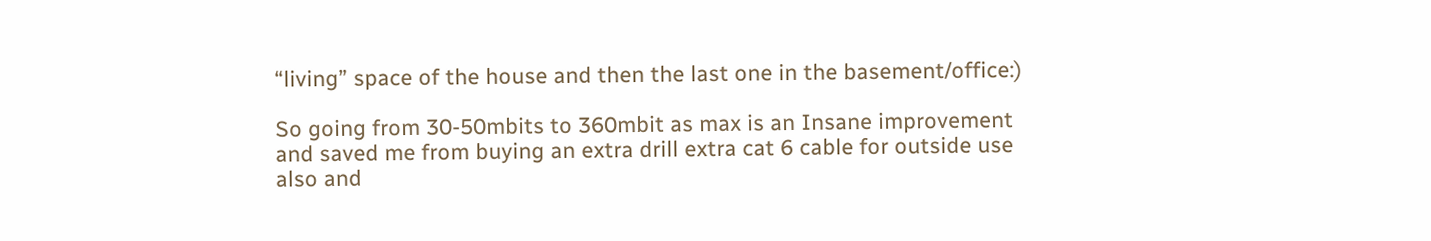“living” space of the house and then the last one in the basement/office:)

So going from 30-50mbits to 360mbit as max is an Insane improvement and saved me from buying an extra drill extra cat 6 cable for outside use also and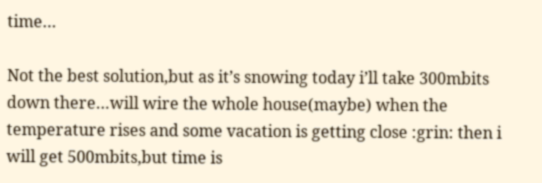time…

Not the best solution,but as it’s snowing today i’ll take 300mbits down there…will wire the whole house(maybe) when the temperature rises and some vacation is getting close :grin: then i will get 500mbits,but time is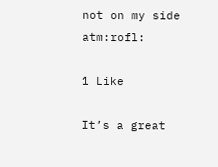not on my side atm:rofl:

1 Like

It’s a great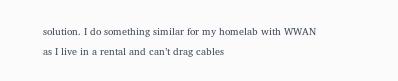solution. I do something similar for my homelab with WWAN as I live in a rental and can’t drag cables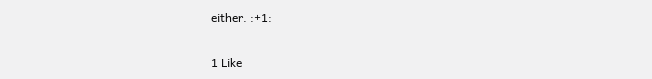either. :+1:

1 Like